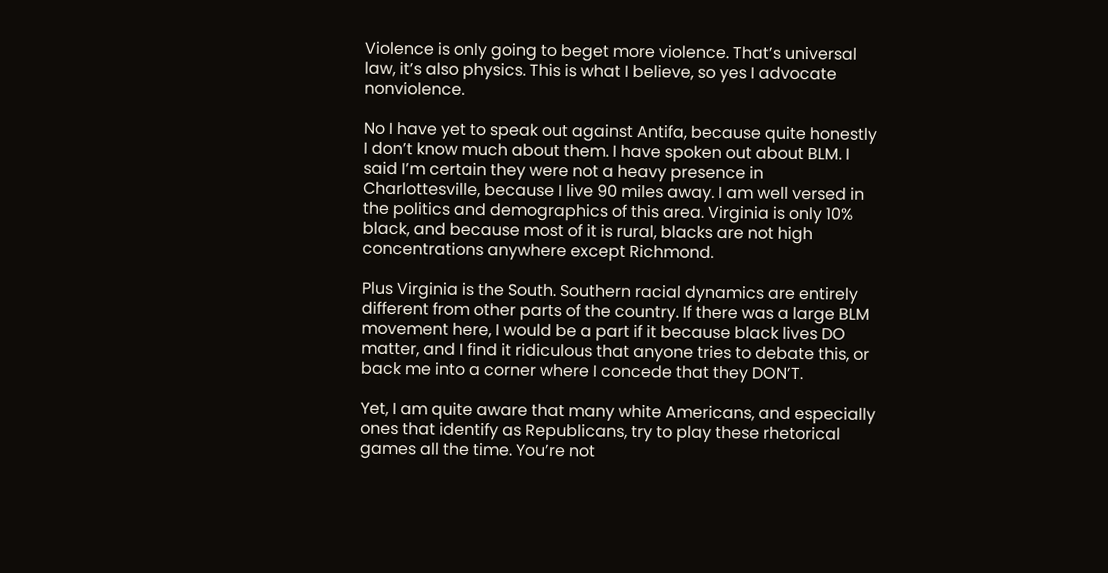Violence is only going to beget more violence. That’s universal law, it’s also physics. This is what I believe, so yes I advocate nonviolence.

No I have yet to speak out against Antifa, because quite honestly I don’t know much about them. I have spoken out about BLM. I said I’m certain they were not a heavy presence in Charlottesville, because I live 90 miles away. I am well versed in the politics and demographics of this area. Virginia is only 10% black, and because most of it is rural, blacks are not high concentrations anywhere except Richmond.

Plus Virginia is the South. Southern racial dynamics are entirely different from other parts of the country. If there was a large BLM movement here, I would be a part if it because black lives DO matter, and I find it ridiculous that anyone tries to debate this, or back me into a corner where I concede that they DON’T.

Yet, I am quite aware that many white Americans, and especially ones that identify as Republicans, try to play these rhetorical games all the time. You’re not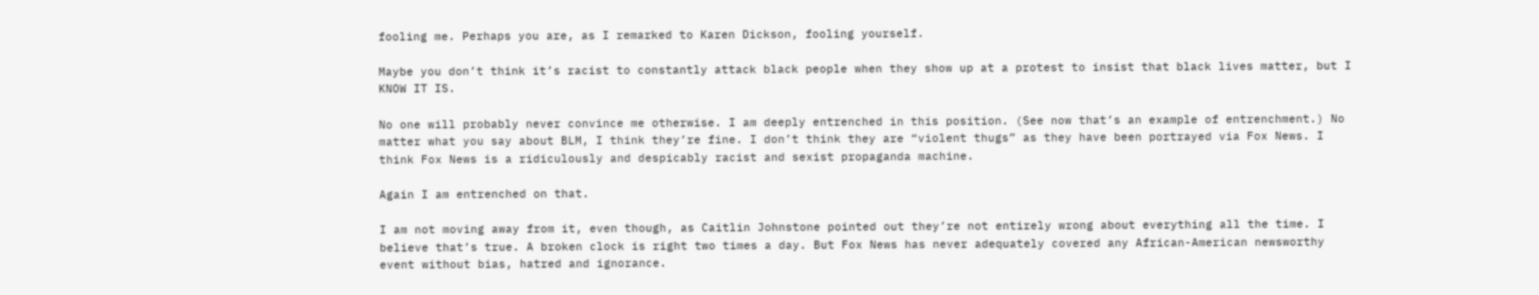fooling me. Perhaps you are, as I remarked to Karen Dickson, fooling yourself.

Maybe you don’t think it’s racist to constantly attack black people when they show up at a protest to insist that black lives matter, but I KNOW IT IS.

No one will probably never convince me otherwise. I am deeply entrenched in this position. (See now that’s an example of entrenchment.) No matter what you say about BLM, I think they’re fine. I don’t think they are “violent thugs” as they have been portrayed via Fox News. I think Fox News is a ridiculously and despicably racist and sexist propaganda machine.

Again I am entrenched on that.

I am not moving away from it, even though, as Caitlin Johnstone pointed out they’re not entirely wrong about everything all the time. I believe that’s true. A broken clock is right two times a day. But Fox News has never adequately covered any African-American newsworthy event without bias, hatred and ignorance.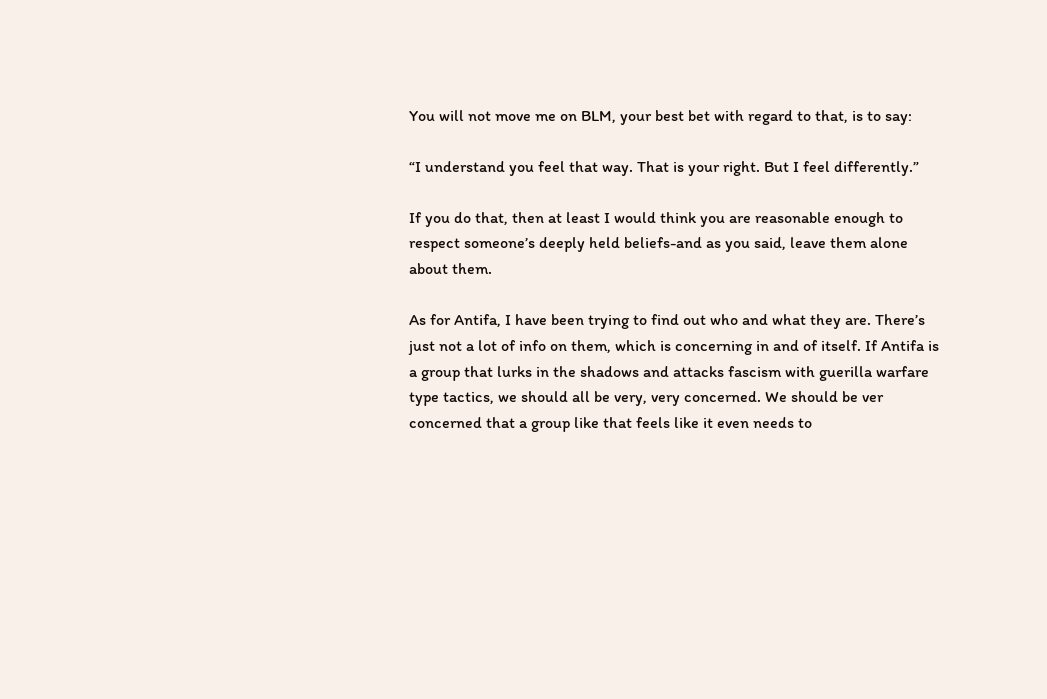You will not move me on BLM, your best bet with regard to that, is to say:

“I understand you feel that way. That is your right. But I feel differently.”

If you do that, then at least I would think you are reasonable enough to respect someone’s deeply held beliefs-and as you said, leave them alone about them.

As for Antifa, I have been trying to find out who and what they are. There’s just not a lot of info on them, which is concerning in and of itself. If Antifa is a group that lurks in the shadows and attacks fascism with guerilla warfare type tactics, we should all be very, very concerned. We should be ver concerned that a group like that feels like it even needs to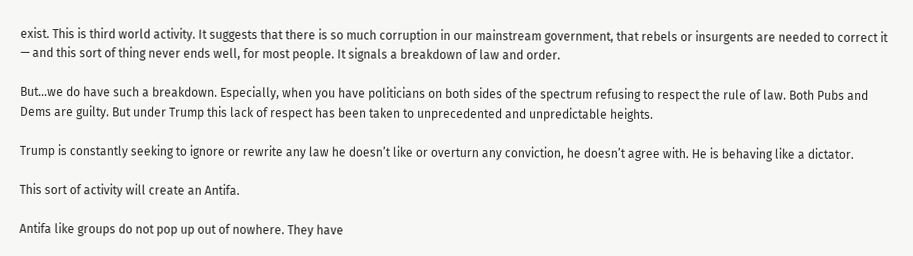exist. This is third world activity. It suggests that there is so much corruption in our mainstream government, that rebels or insurgents are needed to correct it — and this sort of thing never ends well, for most people. It signals a breakdown of law and order.

But…we do have such a breakdown. Especially, when you have politicians on both sides of the spectrum refusing to respect the rule of law. Both Pubs and Dems are guilty. But under Trump this lack of respect has been taken to unprecedented and unpredictable heights.

Trump is constantly seeking to ignore or rewrite any law he doesn’t like or overturn any conviction, he doesn’t agree with. He is behaving like a dictator.

This sort of activity will create an Antifa.

Antifa like groups do not pop up out of nowhere. They have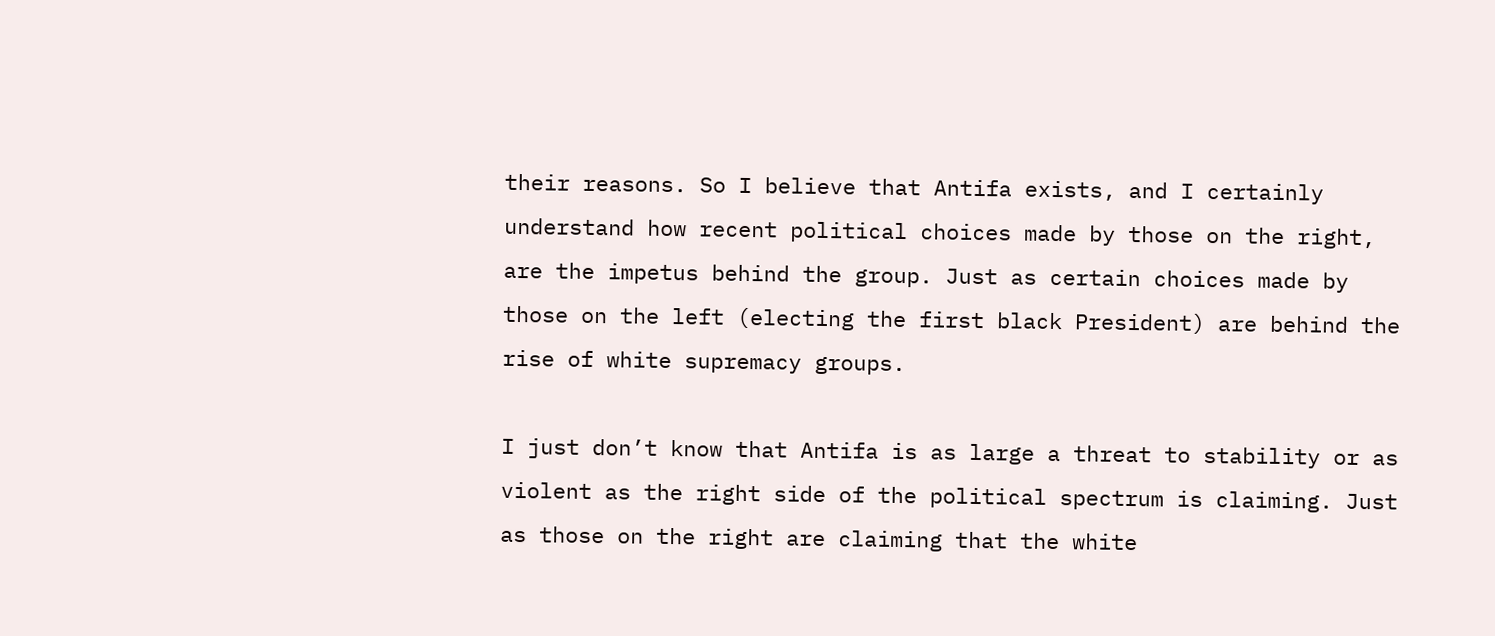their reasons. So I believe that Antifa exists, and I certainly understand how recent political choices made by those on the right, are the impetus behind the group. Just as certain choices made by those on the left (electing the first black President) are behind the rise of white supremacy groups.

I just don’t know that Antifa is as large a threat to stability or as violent as the right side of the political spectrum is claiming. Just as those on the right are claiming that the white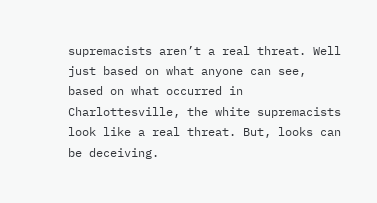supremacists aren’t a real threat. Well just based on what anyone can see, based on what occurred in Charlottesville, the white supremacists look like a real threat. But, looks can be deceiving.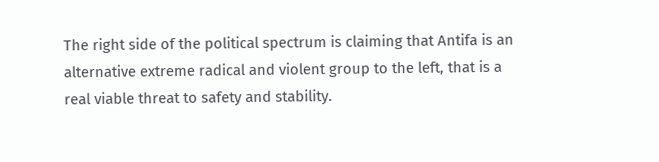The right side of the political spectrum is claiming that Antifa is an alternative extreme radical and violent group to the left, that is a real viable threat to safety and stability.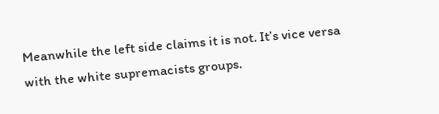Meanwhile the left side claims it is not. It’s vice versa with the white supremacists groups.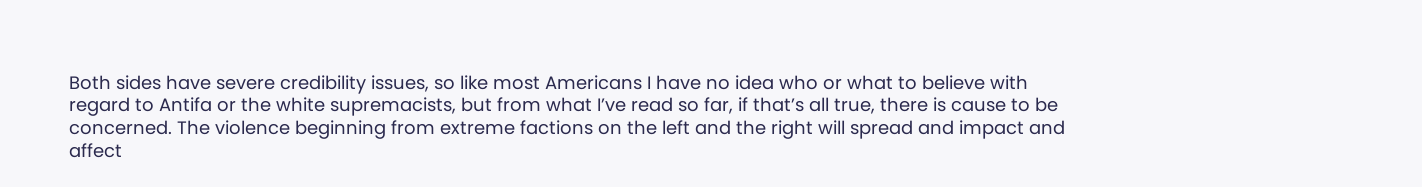Both sides have severe credibility issues, so like most Americans I have no idea who or what to believe with regard to Antifa or the white supremacists, but from what I’ve read so far, if that’s all true, there is cause to be concerned. The violence beginning from extreme factions on the left and the right will spread and impact and affect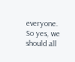everyone. So yes, we should all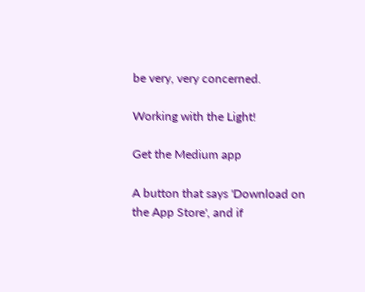be very, very concerned.

Working with the Light!

Get the Medium app

A button that says 'Download on the App Store', and if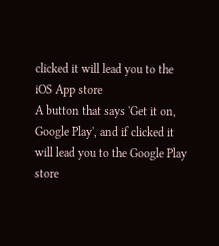clicked it will lead you to the iOS App store
A button that says 'Get it on, Google Play', and if clicked it will lead you to the Google Play store